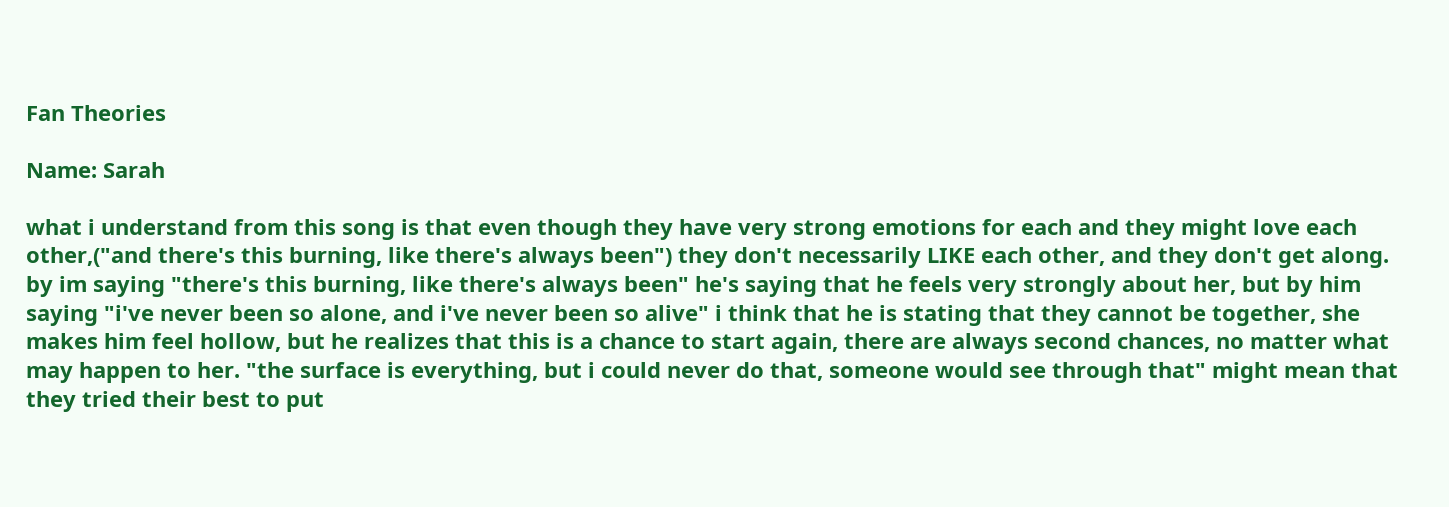Fan Theories

Name: Sarah

what i understand from this song is that even though they have very strong emotions for each and they might love each other,("and there's this burning, like there's always been") they don't necessarily LIKE each other, and they don't get along. by im saying "there's this burning, like there's always been" he's saying that he feels very strongly about her, but by him saying "i've never been so alone, and i've never been so alive" i think that he is stating that they cannot be together, she makes him feel hollow, but he realizes that this is a chance to start again, there are always second chances, no matter what may happen to her. "the surface is everything, but i could never do that, someone would see through that" might mean that they tried their best to put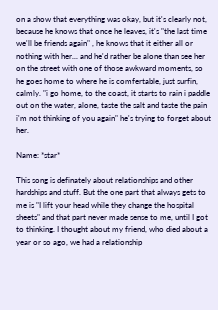on a show that everything was okay, but it's clearly not, because he knows that once he leaves, it's "the last time we'll be friends again" , he knows that it either all or nothing with her... and he'd rather be alone than see her on the street with one of those awkward moments, so he goes home to where he is comfertable, just surfin, calmly. "i go home, to the coast, it starts to rain i paddle out on the water, alone, taste the salt and taste the pain i'm not thinking of you again" he's trying to forget about her.

Name: *star*

This song is definately about relationships and other hardships and stuff. But the one part that always gets to me is "I lift your head while they change the hospital sheets" and that part never made sense to me, until I got to thinking. I thought about my friend, who died about a year or so ago, we had a relationship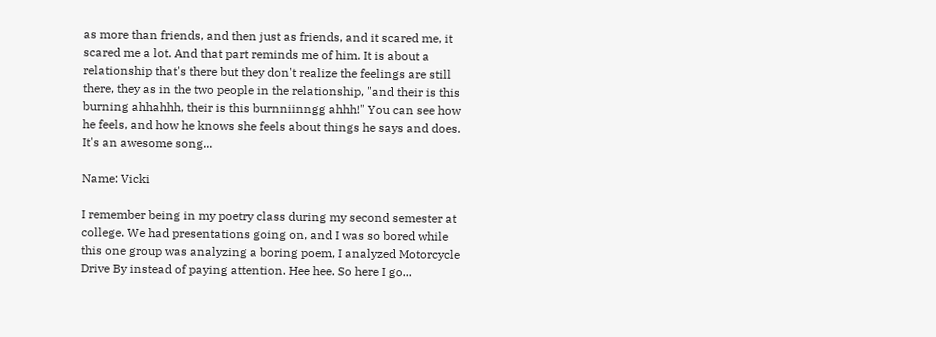as more than friends, and then just as friends, and it scared me, it scared me a lot. And that part reminds me of him. It is about a relationship that's there but they don't realize the feelings are still there, they as in the two people in the relationship, "and their is this burning ahhahhh, their is this burnniinngg ahhh!" You can see how he feels, and how he knows she feels about things he says and does. It's an awesome song...

Name: Vicki

I remember being in my poetry class during my second semester at college. We had presentations going on, and I was so bored while this one group was analyzing a boring poem, I analyzed Motorcycle Drive By instead of paying attention. Hee hee. So here I go...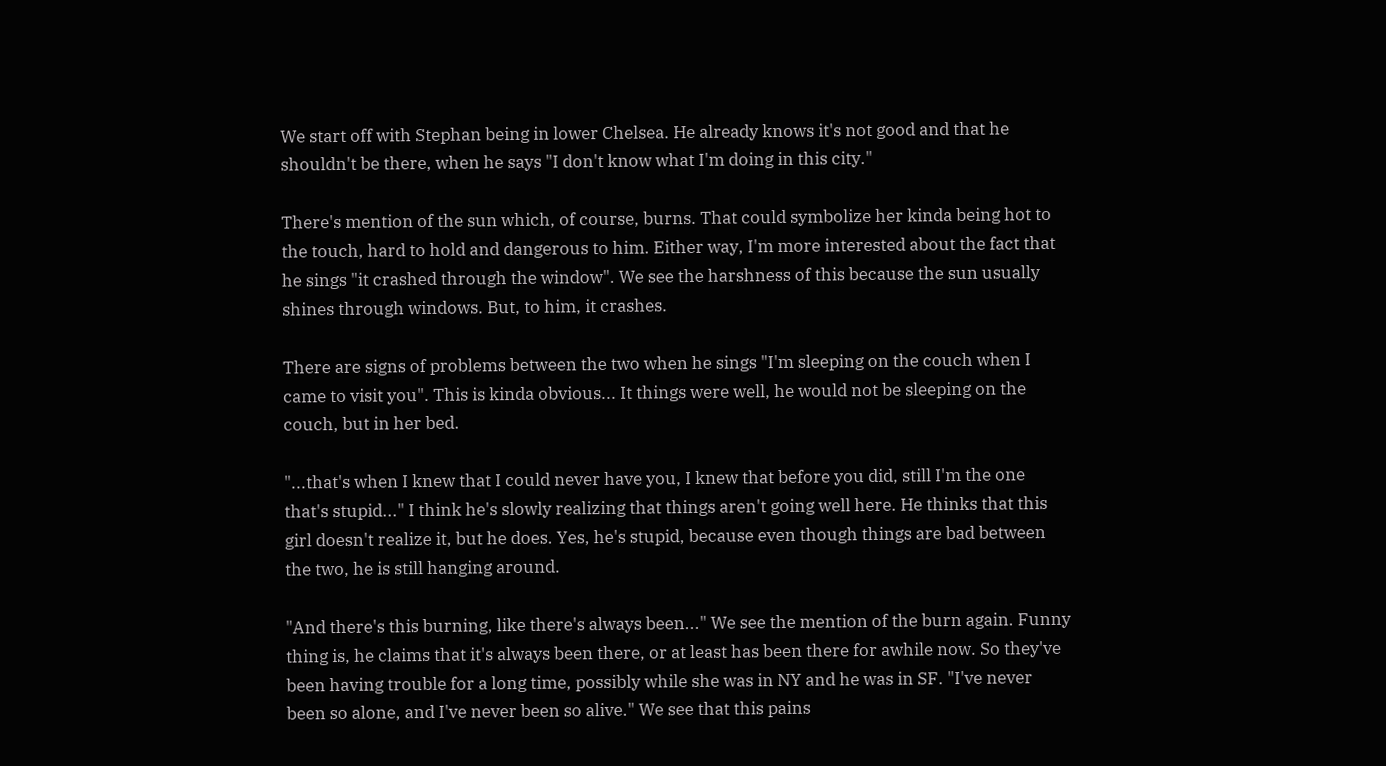We start off with Stephan being in lower Chelsea. He already knows it's not good and that he shouldn't be there, when he says "I don't know what I'm doing in this city."

There's mention of the sun which, of course, burns. That could symbolize her kinda being hot to the touch, hard to hold and dangerous to him. Either way, I'm more interested about the fact that he sings "it crashed through the window". We see the harshness of this because the sun usually shines through windows. But, to him, it crashes.

There are signs of problems between the two when he sings "I'm sleeping on the couch when I came to visit you". This is kinda obvious... It things were well, he would not be sleeping on the couch, but in her bed.

"...that's when I knew that I could never have you, I knew that before you did, still I'm the one that's stupid..." I think he's slowly realizing that things aren't going well here. He thinks that this girl doesn't realize it, but he does. Yes, he's stupid, because even though things are bad between the two, he is still hanging around.

"And there's this burning, like there's always been..." We see the mention of the burn again. Funny thing is, he claims that it's always been there, or at least has been there for awhile now. So they've been having trouble for a long time, possibly while she was in NY and he was in SF. "I've never been so alone, and I've never been so alive." We see that this pains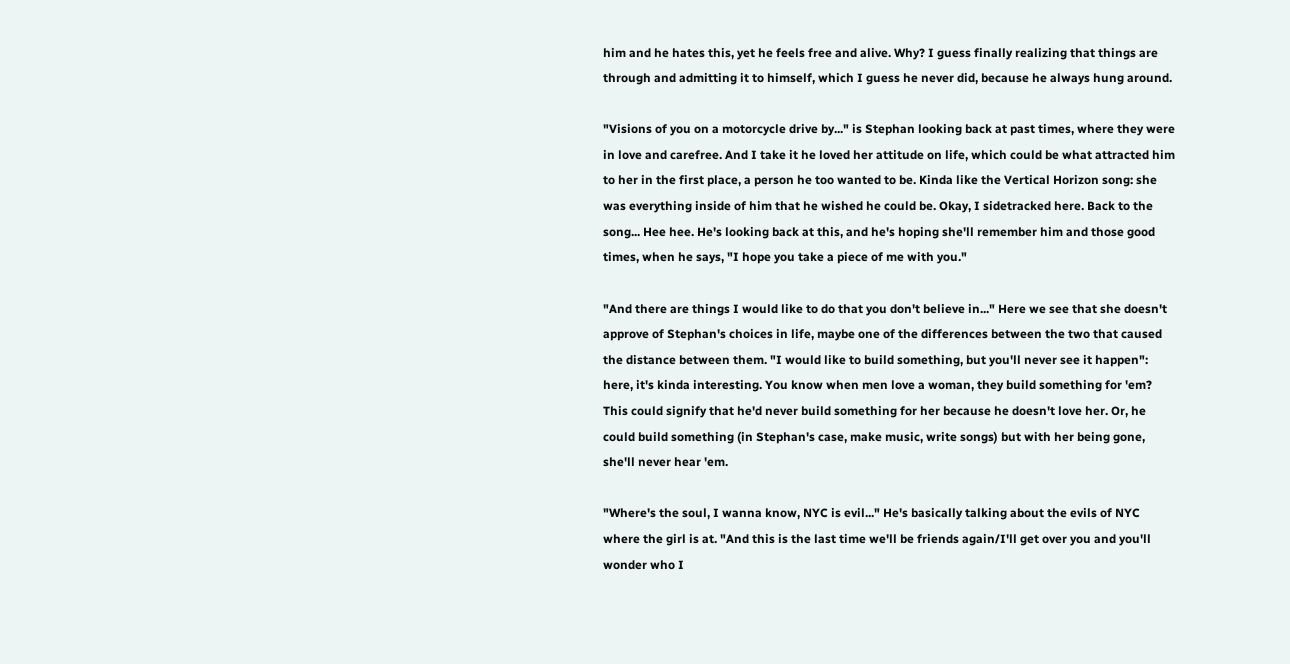him and he hates this, yet he feels free and alive. Why? I guess finally realizing that things are through and admitting it to himself, which I guess he never did, because he always hung around.

"Visions of you on a motorcycle drive by..." is Stephan looking back at past times, where they were in love and carefree. And I take it he loved her attitude on life, which could be what attracted him to her in the first place, a person he too wanted to be. Kinda like the Vertical Horizon song: she was everything inside of him that he wished he could be. Okay, I sidetracked here. Back to the song... Hee hee. He's looking back at this, and he's hoping she'll remember him and those good times, when he says, "I hope you take a piece of me with you."

"And there are things I would like to do that you don't believe in..." Here we see that she doesn't approve of Stephan's choices in life, maybe one of the differences between the two that caused the distance between them. "I would like to build something, but you'll never see it happen": here, it's kinda interesting. You know when men love a woman, they build something for 'em? This could signify that he'd never build something for her because he doesn't love her. Or, he could build something (in Stephan's case, make music, write songs) but with her being gone, she'll never hear 'em.

"Where's the soul, I wanna know, NYC is evil..." He's basically talking about the evils of NYC where the girl is at. "And this is the last time we'll be friends again/I'll get over you and you'll wonder who I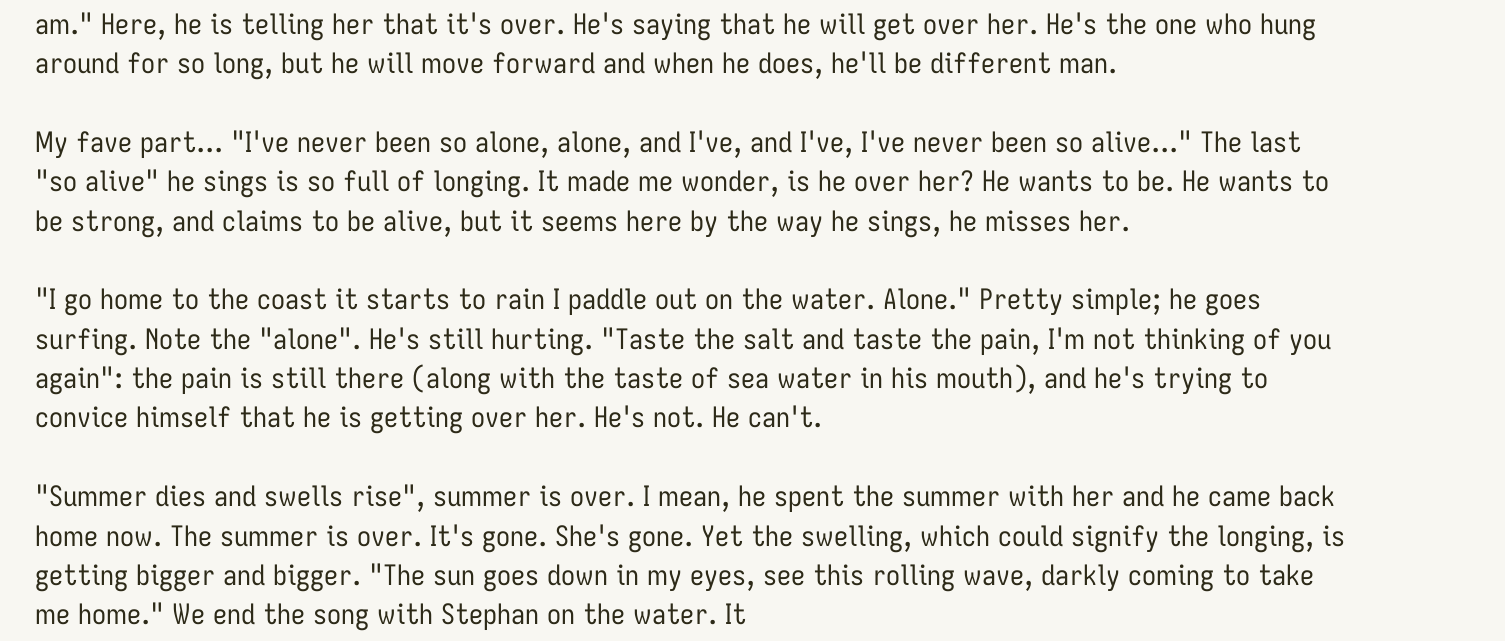am." Here, he is telling her that it's over. He's saying that he will get over her. He's the one who hung around for so long, but he will move forward and when he does, he'll be different man.

My fave part... "I've never been so alone, alone, and I've, and I've, I've never been so alive..." The last "so alive" he sings is so full of longing. It made me wonder, is he over her? He wants to be. He wants to be strong, and claims to be alive, but it seems here by the way he sings, he misses her.

"I go home to the coast it starts to rain I paddle out on the water. Alone." Pretty simple; he goes surfing. Note the "alone". He's still hurting. "Taste the salt and taste the pain, I'm not thinking of you again": the pain is still there (along with the taste of sea water in his mouth), and he's trying to convice himself that he is getting over her. He's not. He can't.

"Summer dies and swells rise", summer is over. I mean, he spent the summer with her and he came back home now. The summer is over. It's gone. She's gone. Yet the swelling, which could signify the longing, is getting bigger and bigger. "The sun goes down in my eyes, see this rolling wave, darkly coming to take me home." We end the song with Stephan on the water. It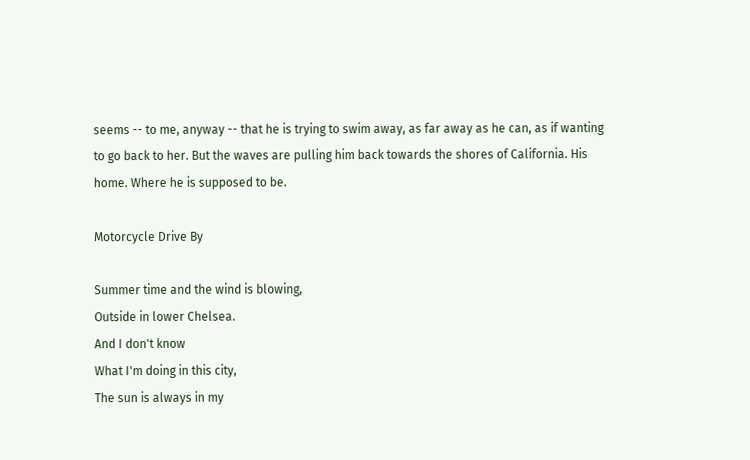seems -- to me, anyway -- that he is trying to swim away, as far away as he can, as if wanting to go back to her. But the waves are pulling him back towards the shores of California. His home. Where he is supposed to be.

Motorcycle Drive By

Summer time and the wind is blowing,
Outside in lower Chelsea.
And I don't know
What I'm doing in this city,
The sun is always in my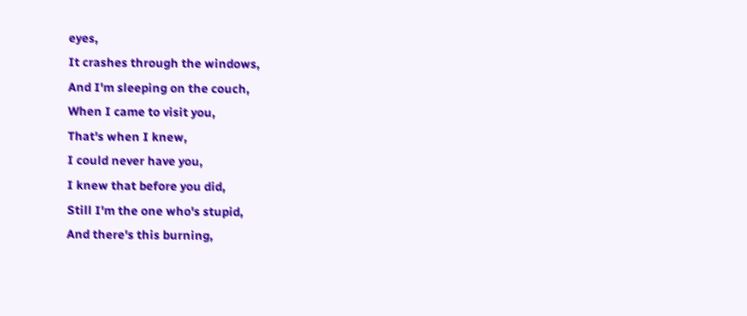eyes,
It crashes through the windows,
And I'm sleeping on the couch,
When I came to visit you,
That's when I knew,
I could never have you,
I knew that before you did,
Still I'm the one who's stupid,
And there's this burning,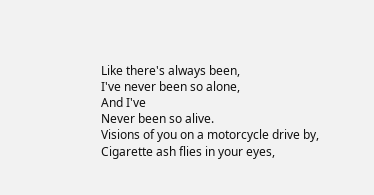Like there's always been,
I've never been so alone,
And I've
Never been so alive.
Visions of you on a motorcycle drive by,
Cigarette ash flies in your eyes,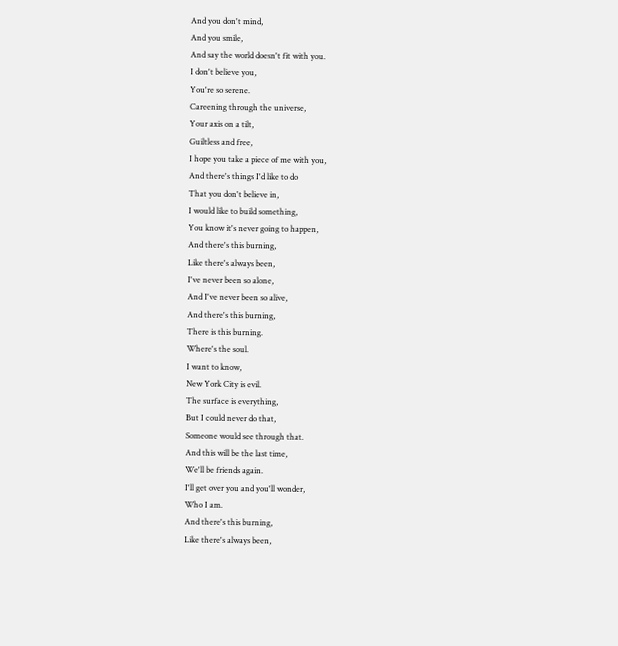And you don't mind,
And you smile,
And say the world doesn't fit with you.
I don't believe you,
You're so serene.
Careening through the universe,
Your axis on a tilt,
Guiltless and free,
I hope you take a piece of me with you,
And there's things I'd like to do
That you don't believe in,
I would like to build something,
You know it's never going to happen,
And there's this burning,
Like there's always been,
I've never been so alone,
And I've never been so alive,
And there's this burning,
There is this burning.
Where's the soul.
I want to know,
New York City is evil.
The surface is everything,
But I could never do that,
Someone would see through that.
And this will be the last time,
We'll be friends again.
I'll get over you and you'll wonder,
Who I am.
And there's this burning,
Like there's always been,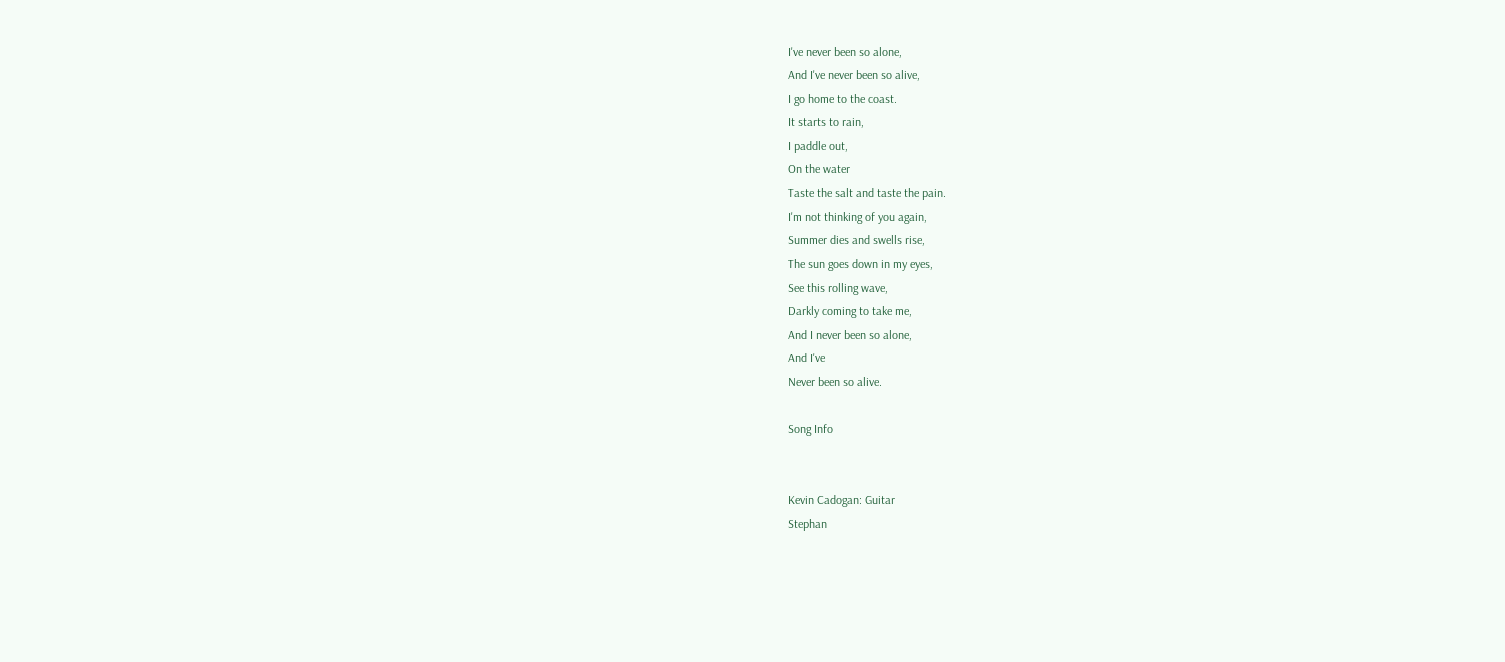I've never been so alone,
And I've never been so alive,
I go home to the coast.
It starts to rain,
I paddle out,
On the water
Taste the salt and taste the pain.
I'm not thinking of you again,
Summer dies and swells rise,
The sun goes down in my eyes,
See this rolling wave,
Darkly coming to take me,
And I never been so alone,
And I've
Never been so alive.

Song Info


Kevin Cadogan: Guitar
Stephan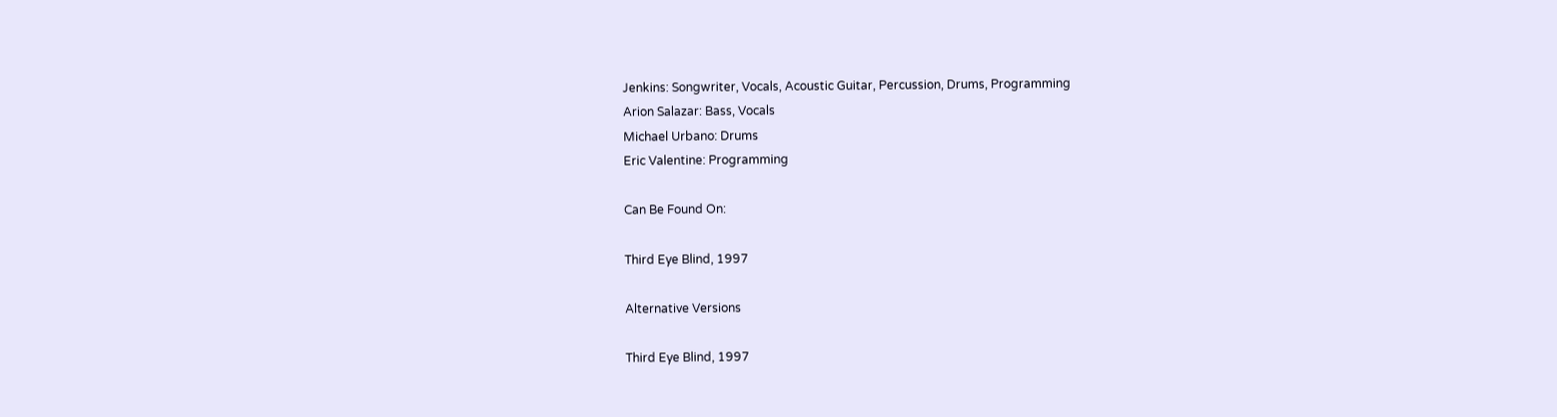Jenkins: Songwriter, Vocals, Acoustic Guitar, Percussion, Drums, Programming
Arion Salazar: Bass, Vocals
Michael Urbano: Drums
Eric Valentine: Programming

Can Be Found On:

Third Eye Blind, 1997

Alternative Versions

Third Eye Blind, 1997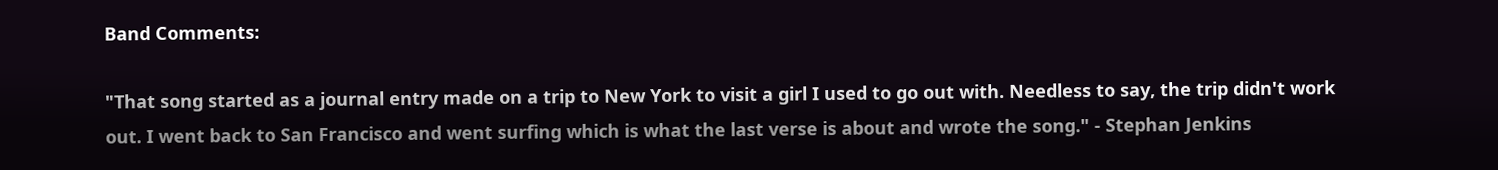Band Comments:

"That song started as a journal entry made on a trip to New York to visit a girl I used to go out with. Needless to say, the trip didn't work out. I went back to San Francisco and went surfing which is what the last verse is about and wrote the song." - Stephan Jenkins